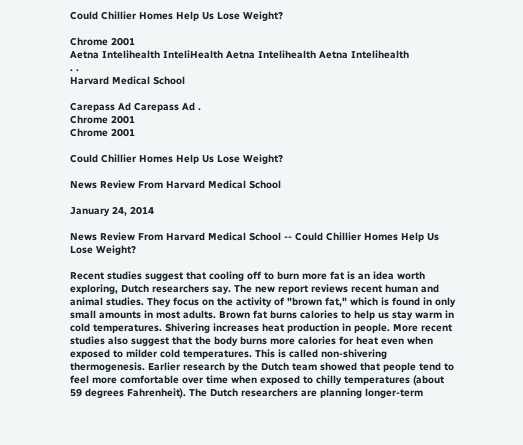Could Chillier Homes Help Us Lose Weight?

Chrome 2001
Aetna Intelihealth InteliHealth Aetna Intelihealth Aetna Intelihealth
. .
Harvard Medical School

Carepass Ad Carepass Ad .
Chrome 2001
Chrome 2001

Could Chillier Homes Help Us Lose Weight?

News Review From Harvard Medical School

January 24, 2014

News Review From Harvard Medical School -- Could Chillier Homes Help Us Lose Weight?

Recent studies suggest that cooling off to burn more fat is an idea worth exploring, Dutch researchers say. The new report reviews recent human and animal studies. They focus on the activity of "brown fat," which is found in only small amounts in most adults. Brown fat burns calories to help us stay warm in cold temperatures. Shivering increases heat production in people. More recent studies also suggest that the body burns more calories for heat even when exposed to milder cold temperatures. This is called non-shivering thermogenesis. Earlier research by the Dutch team showed that people tend to feel more comfortable over time when exposed to chilly temperatures (about 59 degrees Fahrenheit). The Dutch researchers are planning longer-term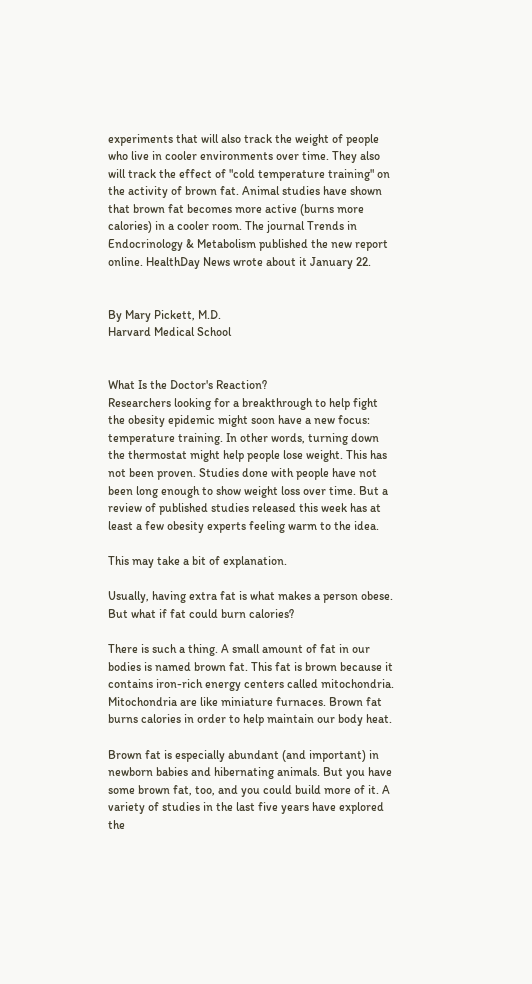experiments that will also track the weight of people who live in cooler environments over time. They also will track the effect of "cold temperature training" on the activity of brown fat. Animal studies have shown that brown fat becomes more active (burns more calories) in a cooler room. The journal Trends in Endocrinology & Metabolism published the new report online. HealthDay News wrote about it January 22.


By Mary Pickett, M.D.
Harvard Medical School


What Is the Doctor's Reaction?
Researchers looking for a breakthrough to help fight the obesity epidemic might soon have a new focus: temperature training. In other words, turning down the thermostat might help people lose weight. This has not been proven. Studies done with people have not been long enough to show weight loss over time. But a review of published studies released this week has at least a few obesity experts feeling warm to the idea.

This may take a bit of explanation.

Usually, having extra fat is what makes a person obese. But what if fat could burn calories?

There is such a thing. A small amount of fat in our bodies is named brown fat. This fat is brown because it contains iron-rich energy centers called mitochondria. Mitochondria are like miniature furnaces. Brown fat burns calories in order to help maintain our body heat.

Brown fat is especially abundant (and important) in newborn babies and hibernating animals. But you have some brown fat, too, and you could build more of it. A variety of studies in the last five years have explored the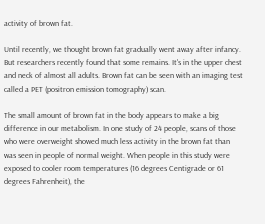activity of brown fat.

Until recently, we thought brown fat gradually went away after infancy. But researchers recently found that some remains. It's in the upper chest and neck of almost all adults. Brown fat can be seen with an imaging test called a PET (positron emission tomography) scan.

The small amount of brown fat in the body appears to make a big difference in our metabolism. In one study of 24 people, scans of those who were overweight showed much less activity in the brown fat than was seen in people of normal weight. When people in this study were exposed to cooler room temperatures (16 degrees Centigrade or 61 degrees Fahrenheit), the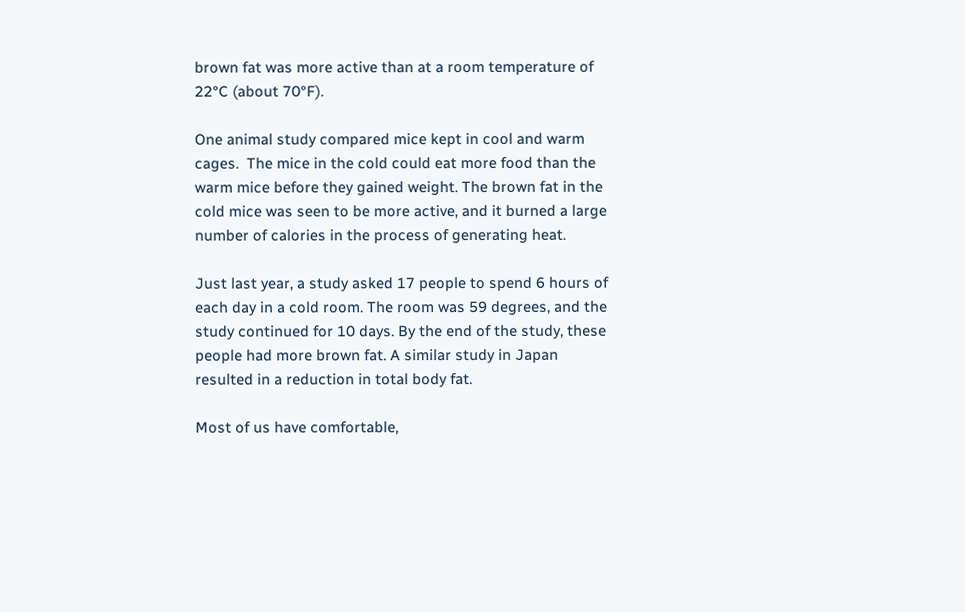brown fat was more active than at a room temperature of 22°C (about 70°F).

One animal study compared mice kept in cool and warm cages.  The mice in the cold could eat more food than the warm mice before they gained weight. The brown fat in the cold mice was seen to be more active, and it burned a large number of calories in the process of generating heat.

Just last year, a study asked 17 people to spend 6 hours of each day in a cold room. The room was 59 degrees, and the study continued for 10 days. By the end of the study, these people had more brown fat. A similar study in Japan resulted in a reduction in total body fat.

Most of us have comfortable,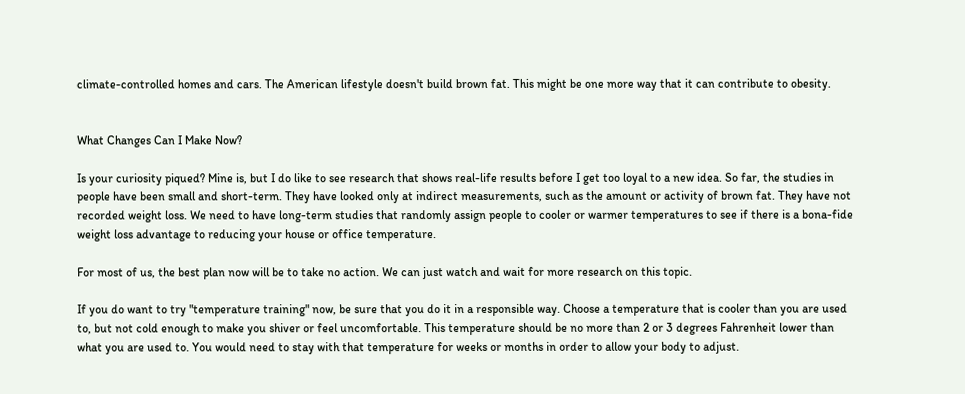climate-controlled homes and cars. The American lifestyle doesn't build brown fat. This might be one more way that it can contribute to obesity.


What Changes Can I Make Now?

Is your curiosity piqued? Mine is, but I do like to see research that shows real-life results before I get too loyal to a new idea. So far, the studies in people have been small and short-term. They have looked only at indirect measurements, such as the amount or activity of brown fat. They have not recorded weight loss. We need to have long-term studies that randomly assign people to cooler or warmer temperatures to see if there is a bona-fide weight loss advantage to reducing your house or office temperature.

For most of us, the best plan now will be to take no action. We can just watch and wait for more research on this topic.

If you do want to try "temperature training" now, be sure that you do it in a responsible way. Choose a temperature that is cooler than you are used to, but not cold enough to make you shiver or feel uncomfortable. This temperature should be no more than 2 or 3 degrees Fahrenheit lower than what you are used to. You would need to stay with that temperature for weeks or months in order to allow your body to adjust.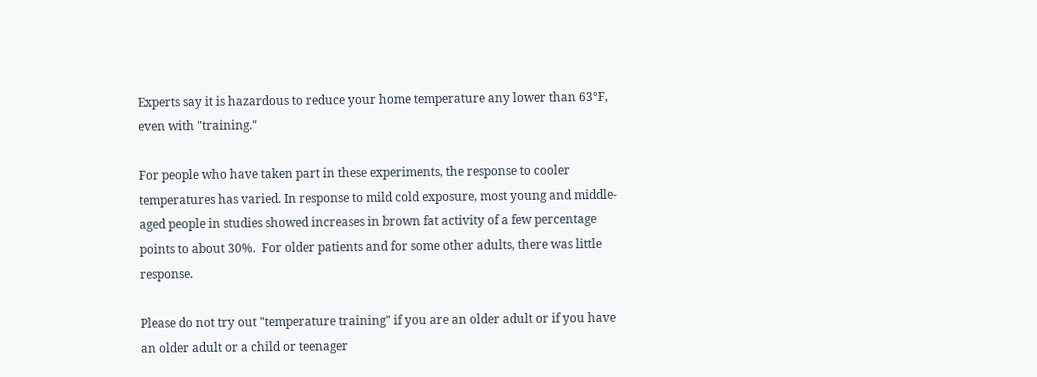Experts say it is hazardous to reduce your home temperature any lower than 63°F, even with "training."

For people who have taken part in these experiments, the response to cooler temperatures has varied. In response to mild cold exposure, most young and middle-aged people in studies showed increases in brown fat activity of a few percentage points to about 30%.  For older patients and for some other adults, there was little response.

Please do not try out "temperature training" if you are an older adult or if you have an older adult or a child or teenager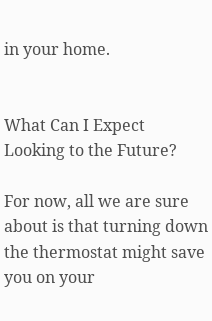in your home.


What Can I Expect Looking to the Future?

For now, all we are sure about is that turning down the thermostat might save you on your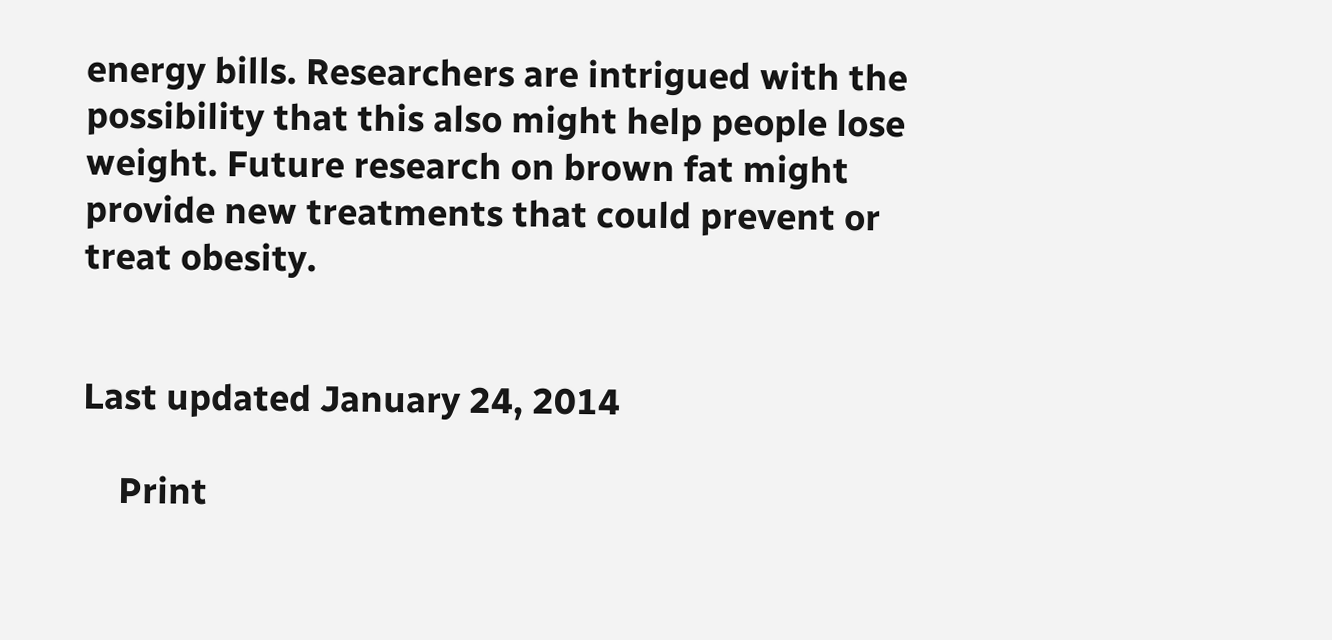energy bills. Researchers are intrigued with the possibility that this also might help people lose weight. Future research on brown fat might provide new treatments that could prevent or treat obesity.


Last updated January 24, 2014

    Print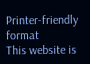Printer-friendly format
This website is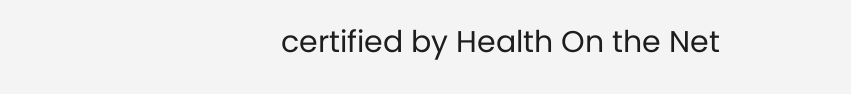certified by Health On the Net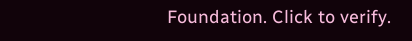Foundation. Click to verify.